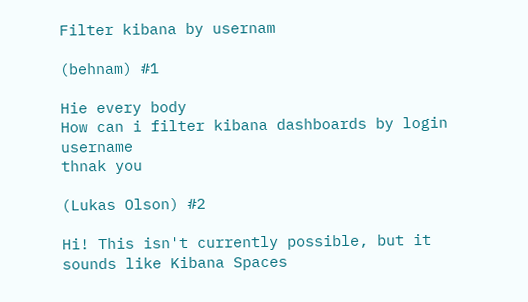Filter kibana by usernam

(behnam) #1

Hie every body
How can i filter kibana dashboards by login username
thnak you

(Lukas Olson) #2

Hi! This isn't currently possible, but it sounds like Kibana Spaces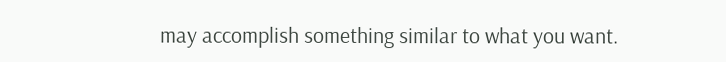may accomplish something similar to what you want.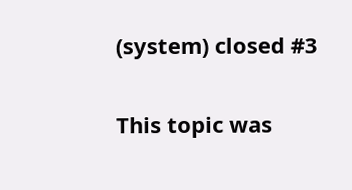(system) closed #3

This topic was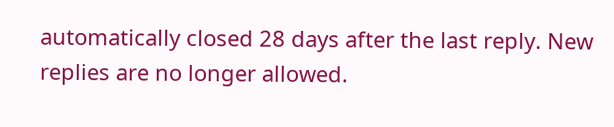automatically closed 28 days after the last reply. New replies are no longer allowed.